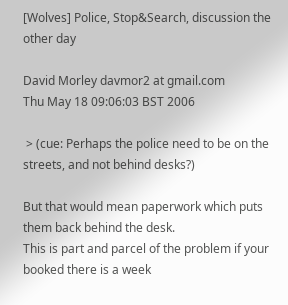[Wolves] Police, Stop&Search, discussion the other day

David Morley davmor2 at gmail.com
Thu May 18 09:06:03 BST 2006

 > (cue: Perhaps the police need to be on the streets, and not behind desks?)

But that would mean paperwork which puts them back behind the desk.
This is part and parcel of the problem if your booked there is a week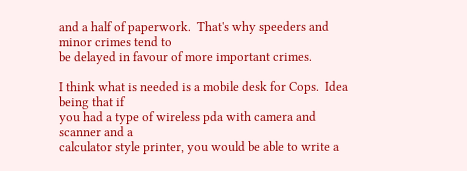and a half of paperwork.  That's why speeders and minor crimes tend to
be delayed in favour of more important crimes.

I think what is needed is a mobile desk for Cops.  Idea being that if
you had a type of wireless pda with camera and scanner and a
calculator style printer, you would be able to write a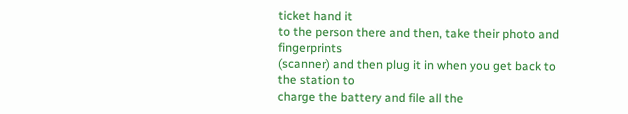ticket hand it
to the person there and then, take their photo and fingerprints
(scanner) and then plug it in when you get back to the station to
charge the battery and file all the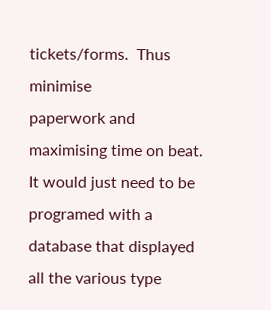tickets/forms.  Thus minimise
paperwork and maximising time on beat.  It would just need to be
programed with a database that displayed all the various type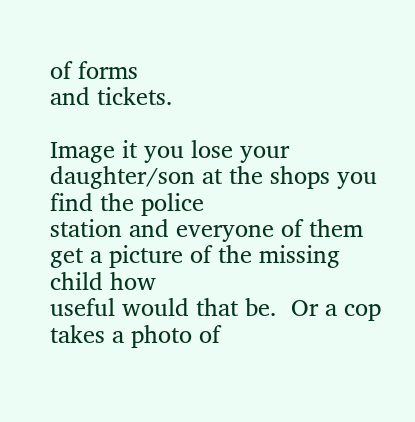of forms
and tickets.

Image it you lose your daughter/son at the shops you find the police
station and everyone of them get a picture of the missing child how
useful would that be.  Or a cop takes a photo of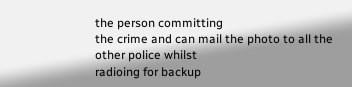the person committing
the crime and can mail the photo to all the other police whilst
radioing for backup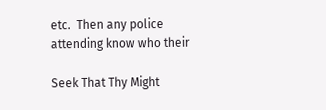etc.  Then any police attending know who their

Seek That Thy Might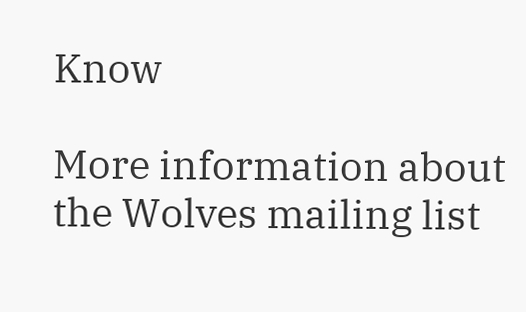Know

More information about the Wolves mailing list